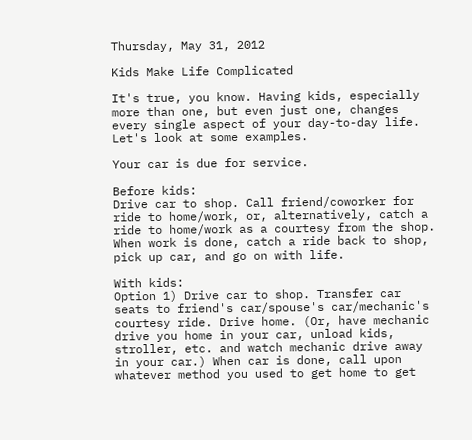Thursday, May 31, 2012

Kids Make Life Complicated

It's true, you know. Having kids, especially more than one, but even just one, changes every single aspect of your day-to-day life. Let's look at some examples.

Your car is due for service.

Before kids:
Drive car to shop. Call friend/coworker for ride to home/work, or, alternatively, catch a ride to home/work as a courtesy from the shop. When work is done, catch a ride back to shop, pick up car, and go on with life.

With kids:
Option 1) Drive car to shop. Transfer car seats to friend's car/spouse's car/mechanic's courtesy ride. Drive home. (Or, have mechanic drive you home in your car, unload kids, stroller, etc. and watch mechanic drive away in your car.) When car is done, call upon whatever method you used to get home to get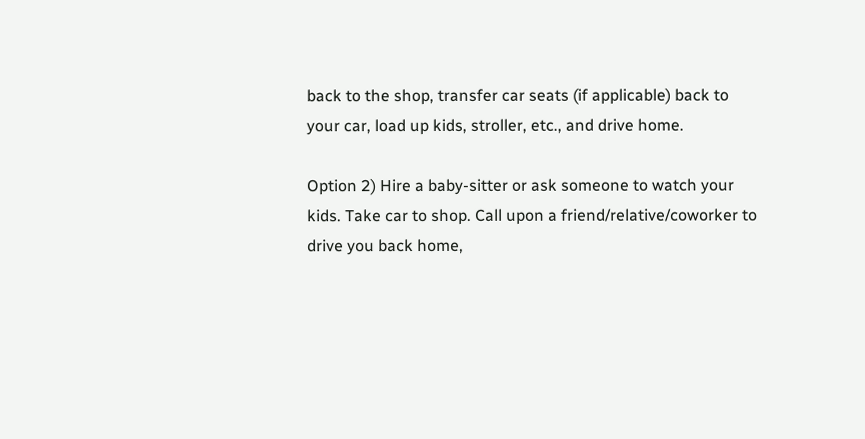back to the shop, transfer car seats (if applicable) back to your car, load up kids, stroller, etc., and drive home.

Option 2) Hire a baby-sitter or ask someone to watch your kids. Take car to shop. Call upon a friend/relative/coworker to drive you back home,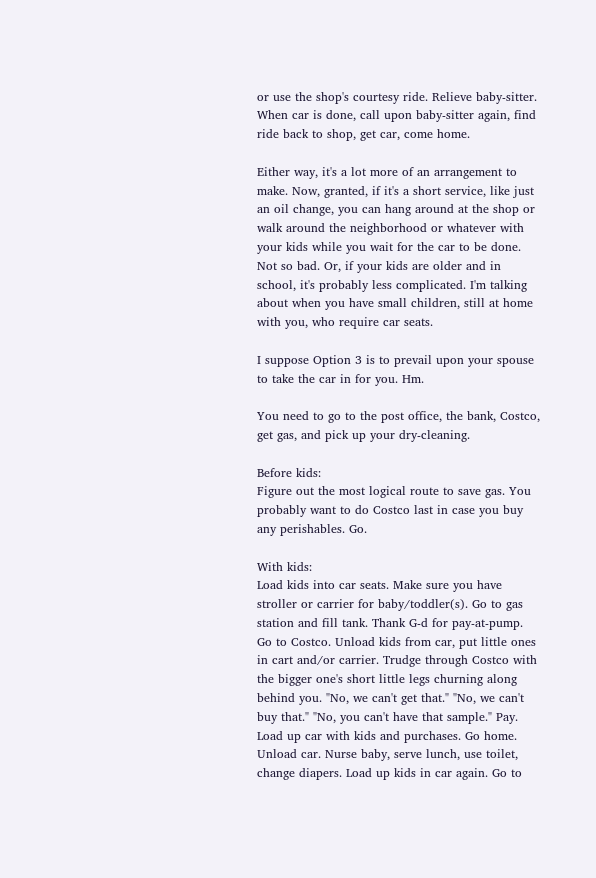or use the shop's courtesy ride. Relieve baby-sitter. When car is done, call upon baby-sitter again, find ride back to shop, get car, come home.

Either way, it's a lot more of an arrangement to make. Now, granted, if it's a short service, like just an oil change, you can hang around at the shop or walk around the neighborhood or whatever with your kids while you wait for the car to be done. Not so bad. Or, if your kids are older and in school, it's probably less complicated. I'm talking about when you have small children, still at home with you, who require car seats.

I suppose Option 3 is to prevail upon your spouse to take the car in for you. Hm.

You need to go to the post office, the bank, Costco, get gas, and pick up your dry-cleaning.

Before kids:
Figure out the most logical route to save gas. You probably want to do Costco last in case you buy any perishables. Go.

With kids:
Load kids into car seats. Make sure you have stroller or carrier for baby/toddler(s). Go to gas station and fill tank. Thank G-d for pay-at-pump. Go to Costco. Unload kids from car, put little ones in cart and/or carrier. Trudge through Costco with the bigger one's short little legs churning along behind you. "No, we can't get that." "No, we can't buy that." "No, you can't have that sample." Pay. Load up car with kids and purchases. Go home. Unload car. Nurse baby, serve lunch, use toilet, change diapers. Load up kids in car again. Go to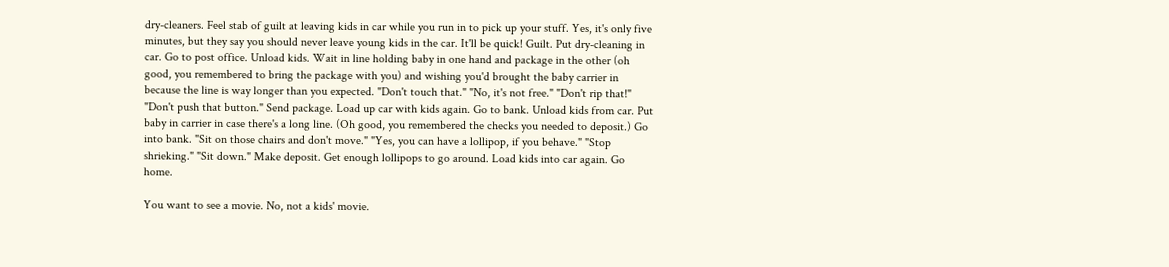dry-cleaners. Feel stab of guilt at leaving kids in car while you run in to pick up your stuff. Yes, it's only five minutes, but they say you should never leave young kids in the car. It'll be quick! Guilt. Put dry-cleaning in car. Go to post office. Unload kids. Wait in line holding baby in one hand and package in the other (oh good, you remembered to bring the package with you) and wishing you'd brought the baby carrier in because the line is way longer than you expected. "Don't touch that." "No, it's not free." "Don't rip that!" "Don't push that button." Send package. Load up car with kids again. Go to bank. Unload kids from car. Put baby in carrier in case there's a long line. (Oh good, you remembered the checks you needed to deposit.) Go into bank. "Sit on those chairs and don't move." "Yes, you can have a lollipop, if you behave." "Stop shrieking." "Sit down." Make deposit. Get enough lollipops to go around. Load kids into car again. Go home.

You want to see a movie. No, not a kids' movie.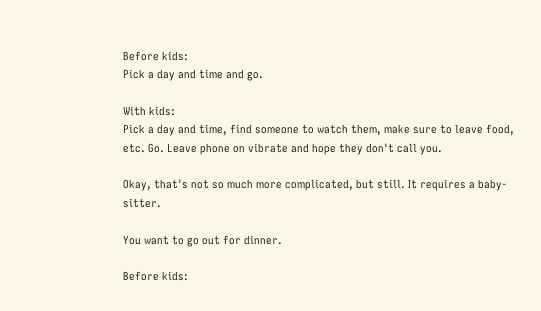Before kids:
Pick a day and time and go.

With kids:
Pick a day and time, find someone to watch them, make sure to leave food, etc. Go. Leave phone on vibrate and hope they don't call you.

Okay, that's not so much more complicated, but still. It requires a baby-sitter.

You want to go out for dinner.

Before kids: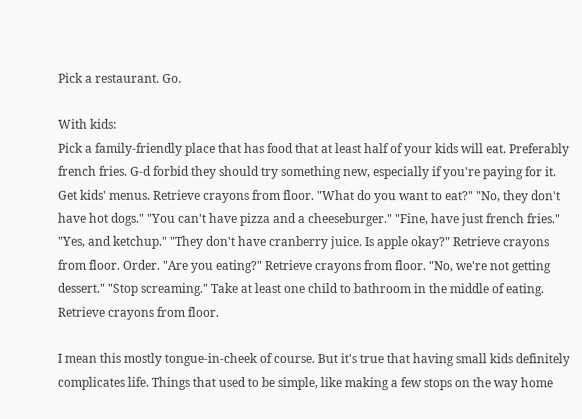Pick a restaurant. Go.

With kids:
Pick a family-friendly place that has food that at least half of your kids will eat. Preferably french fries. G-d forbid they should try something new, especially if you're paying for it. Get kids' menus. Retrieve crayons from floor. "What do you want to eat?" "No, they don't have hot dogs." "You can't have pizza and a cheeseburger." "Fine, have just french fries." "Yes, and ketchup." "They don't have cranberry juice. Is apple okay?" Retrieve crayons from floor. Order. "Are you eating?" Retrieve crayons from floor. "No, we're not getting dessert." "Stop screaming." Take at least one child to bathroom in the middle of eating. Retrieve crayons from floor.

I mean this mostly tongue-in-cheek of course. But it's true that having small kids definitely complicates life. Things that used to be simple, like making a few stops on the way home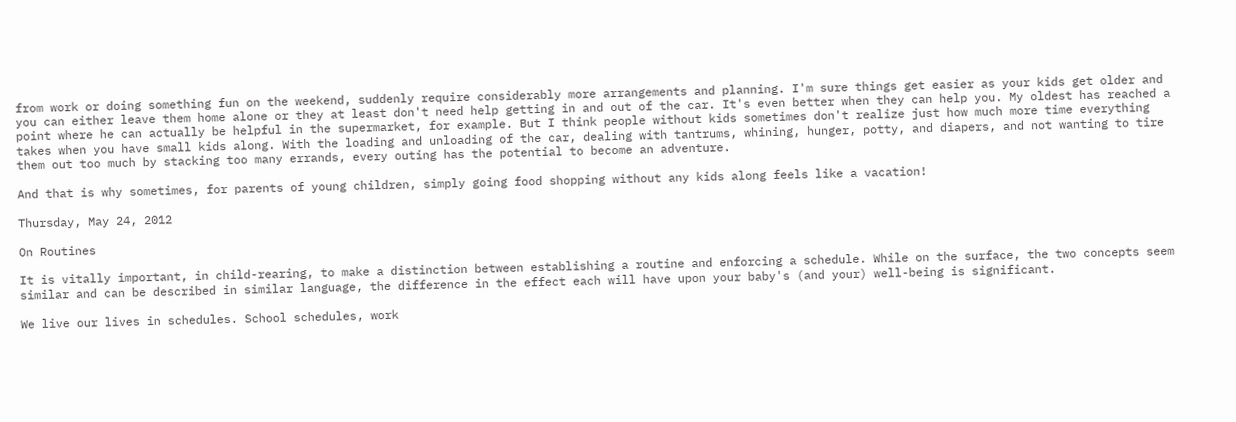from work or doing something fun on the weekend, suddenly require considerably more arrangements and planning. I'm sure things get easier as your kids get older and you can either leave them home alone or they at least don't need help getting in and out of the car. It's even better when they can help you. My oldest has reached a point where he can actually be helpful in the supermarket, for example. But I think people without kids sometimes don't realize just how much more time everything takes when you have small kids along. With the loading and unloading of the car, dealing with tantrums, whining, hunger, potty, and diapers, and not wanting to tire them out too much by stacking too many errands, every outing has the potential to become an adventure.

And that is why sometimes, for parents of young children, simply going food shopping without any kids along feels like a vacation!

Thursday, May 24, 2012

On Routines

It is vitally important, in child-rearing, to make a distinction between establishing a routine and enforcing a schedule. While on the surface, the two concepts seem similar and can be described in similar language, the difference in the effect each will have upon your baby's (and your) well-being is significant.

We live our lives in schedules. School schedules, work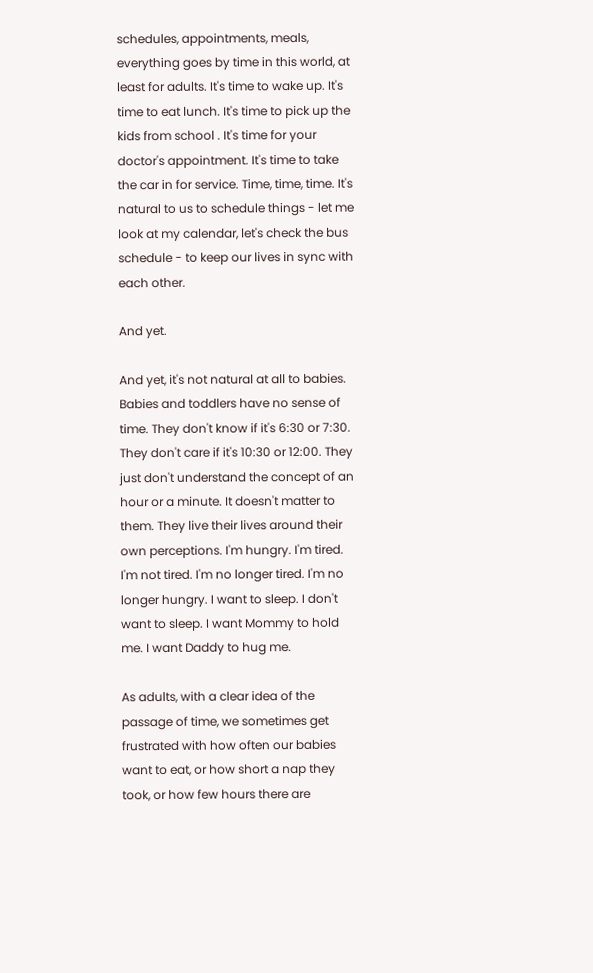schedules, appointments, meals, everything goes by time in this world, at least for adults. It's time to wake up. It's time to eat lunch. It's time to pick up the kids from school . It's time for your doctor's appointment. It's time to take the car in for service. Time, time, time. It's natural to us to schedule things - let me look at my calendar, let's check the bus schedule - to keep our lives in sync with each other.

And yet.

And yet, it's not natural at all to babies. Babies and toddlers have no sense of time. They don't know if it's 6:30 or 7:30. They don't care if it's 10:30 or 12:00. They just don't understand the concept of an hour or a minute. It doesn't matter to them. They live their lives around their own perceptions. I'm hungry. I'm tired. I'm not tired. I'm no longer tired. I'm no longer hungry. I want to sleep. I don't want to sleep. I want Mommy to hold me. I want Daddy to hug me.

As adults, with a clear idea of the passage of time, we sometimes get frustrated with how often our babies want to eat, or how short a nap they took, or how few hours there are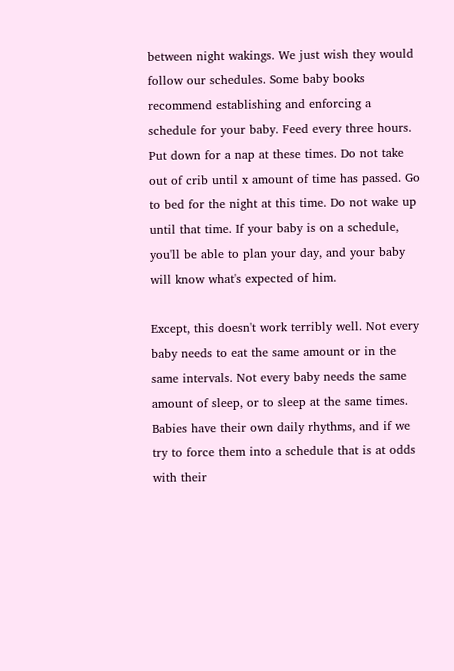between night wakings. We just wish they would follow our schedules. Some baby books recommend establishing and enforcing a schedule for your baby. Feed every three hours. Put down for a nap at these times. Do not take out of crib until x amount of time has passed. Go to bed for the night at this time. Do not wake up until that time. If your baby is on a schedule, you'll be able to plan your day, and your baby will know what's expected of him.

Except, this doesn't work terribly well. Not every baby needs to eat the same amount or in the same intervals. Not every baby needs the same amount of sleep, or to sleep at the same times. Babies have their own daily rhythms, and if we try to force them into a schedule that is at odds with their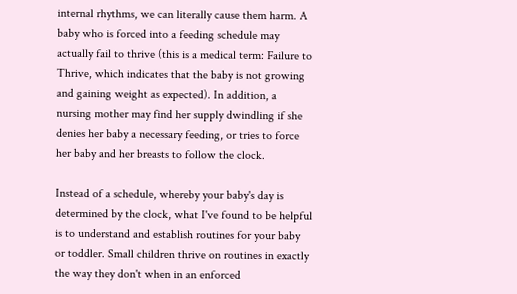internal rhythms, we can literally cause them harm. A baby who is forced into a feeding schedule may actually fail to thrive (this is a medical term: Failure to Thrive, which indicates that the baby is not growing and gaining weight as expected). In addition, a nursing mother may find her supply dwindling if she denies her baby a necessary feeding, or tries to force her baby and her breasts to follow the clock.

Instead of a schedule, whereby your baby's day is determined by the clock, what I've found to be helpful is to understand and establish routines for your baby or toddler. Small children thrive on routines in exactly the way they don't when in an enforced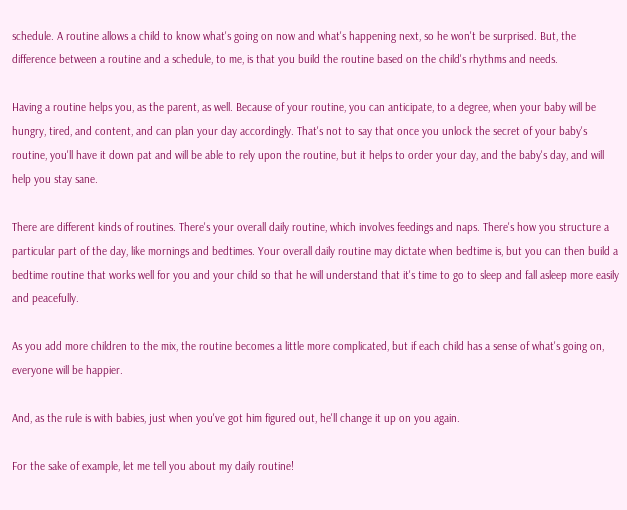schedule. A routine allows a child to know what's going on now and what's happening next, so he won't be surprised. But, the difference between a routine and a schedule, to me, is that you build the routine based on the child's rhythms and needs.

Having a routine helps you, as the parent, as well. Because of your routine, you can anticipate, to a degree, when your baby will be hungry, tired, and content, and can plan your day accordingly. That's not to say that once you unlock the secret of your baby's routine, you'll have it down pat and will be able to rely upon the routine, but it helps to order your day, and the baby's day, and will help you stay sane.

There are different kinds of routines. There's your overall daily routine, which involves feedings and naps. There's how you structure a particular part of the day, like mornings and bedtimes. Your overall daily routine may dictate when bedtime is, but you can then build a bedtime routine that works well for you and your child so that he will understand that it's time to go to sleep and fall asleep more easily and peacefully.

As you add more children to the mix, the routine becomes a little more complicated, but if each child has a sense of what's going on, everyone will be happier.

And, as the rule is with babies, just when you've got him figured out, he'll change it up on you again.

For the sake of example, let me tell you about my daily routine!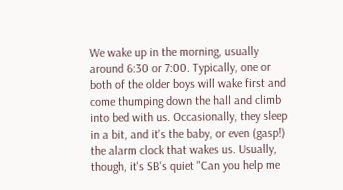We wake up in the morning, usually around 6:30 or 7:00. Typically, one or both of the older boys will wake first and come thumping down the hall and climb into bed with us. Occasionally, they sleep in a bit, and it's the baby, or even (gasp!) the alarm clock that wakes us. Usually, though, it's SB's quiet "Can you help me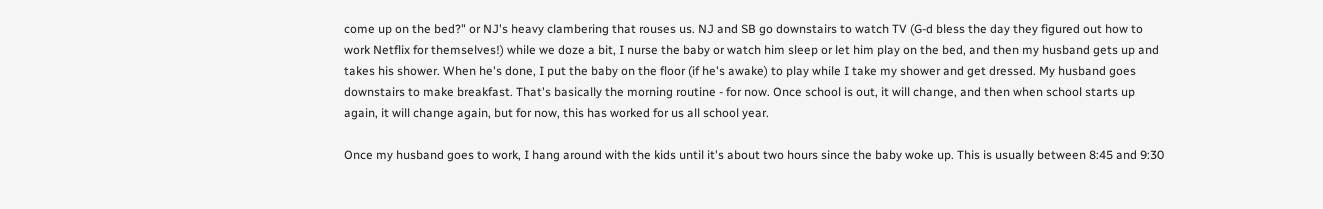come up on the bed?" or NJ's heavy clambering that rouses us. NJ and SB go downstairs to watch TV (G-d bless the day they figured out how to work Netflix for themselves!) while we doze a bit, I nurse the baby or watch him sleep or let him play on the bed, and then my husband gets up and takes his shower. When he's done, I put the baby on the floor (if he's awake) to play while I take my shower and get dressed. My husband goes downstairs to make breakfast. That's basically the morning routine - for now. Once school is out, it will change, and then when school starts up again, it will change again, but for now, this has worked for us all school year.

Once my husband goes to work, I hang around with the kids until it's about two hours since the baby woke up. This is usually between 8:45 and 9:30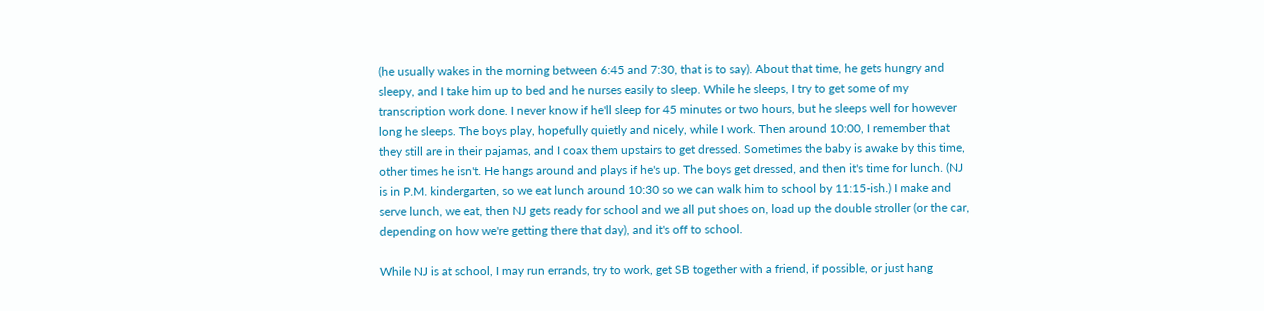(he usually wakes in the morning between 6:45 and 7:30, that is to say). About that time, he gets hungry and sleepy, and I take him up to bed and he nurses easily to sleep. While he sleeps, I try to get some of my transcription work done. I never know if he'll sleep for 45 minutes or two hours, but he sleeps well for however long he sleeps. The boys play, hopefully quietly and nicely, while I work. Then around 10:00, I remember that they still are in their pajamas, and I coax them upstairs to get dressed. Sometimes the baby is awake by this time, other times he isn't. He hangs around and plays if he's up. The boys get dressed, and then it's time for lunch. (NJ is in P.M. kindergarten, so we eat lunch around 10:30 so we can walk him to school by 11:15-ish.) I make and serve lunch, we eat, then NJ gets ready for school and we all put shoes on, load up the double stroller (or the car, depending on how we're getting there that day), and it's off to school.

While NJ is at school, I may run errands, try to work, get SB together with a friend, if possible, or just hang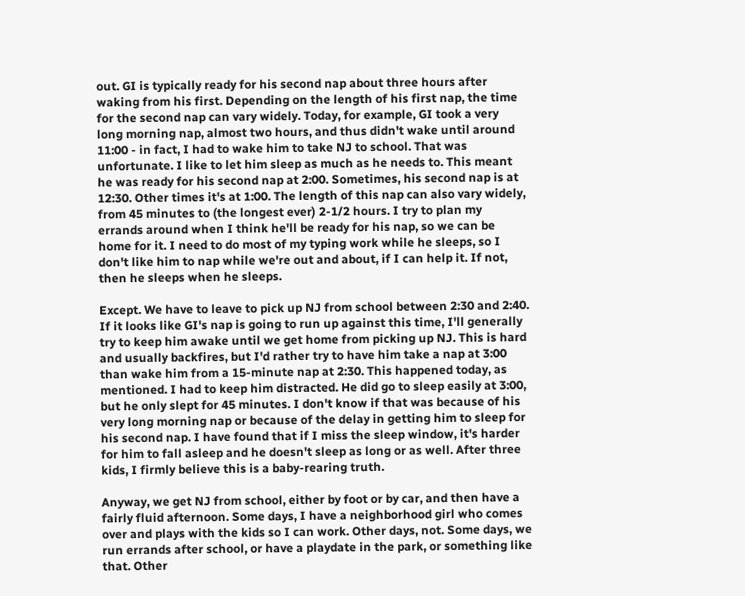out. GI is typically ready for his second nap about three hours after waking from his first. Depending on the length of his first nap, the time for the second nap can vary widely. Today, for example, GI took a very long morning nap, almost two hours, and thus didn't wake until around 11:00 - in fact, I had to wake him to take NJ to school. That was unfortunate. I like to let him sleep as much as he needs to. This meant he was ready for his second nap at 2:00. Sometimes, his second nap is at 12:30. Other times it's at 1:00. The length of this nap can also vary widely, from 45 minutes to (the longest ever) 2-1/2 hours. I try to plan my errands around when I think he'll be ready for his nap, so we can be home for it. I need to do most of my typing work while he sleeps, so I don't like him to nap while we're out and about, if I can help it. If not, then he sleeps when he sleeps.

Except. We have to leave to pick up NJ from school between 2:30 and 2:40. If it looks like GI's nap is going to run up against this time, I'll generally try to keep him awake until we get home from picking up NJ. This is hard and usually backfires, but I'd rather try to have him take a nap at 3:00 than wake him from a 15-minute nap at 2:30. This happened today, as mentioned. I had to keep him distracted. He did go to sleep easily at 3:00, but he only slept for 45 minutes. I don't know if that was because of his very long morning nap or because of the delay in getting him to sleep for his second nap. I have found that if I miss the sleep window, it's harder for him to fall asleep and he doesn't sleep as long or as well. After three kids, I firmly believe this is a baby-rearing truth.

Anyway, we get NJ from school, either by foot or by car, and then have a fairly fluid afternoon. Some days, I have a neighborhood girl who comes over and plays with the kids so I can work. Other days, not. Some days, we run errands after school, or have a playdate in the park, or something like that. Other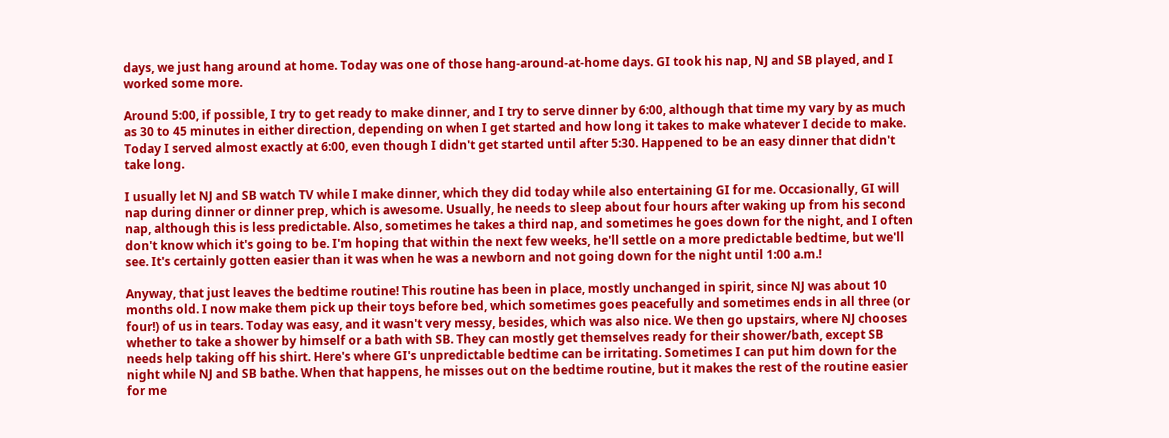days, we just hang around at home. Today was one of those hang-around-at-home days. GI took his nap, NJ and SB played, and I worked some more.

Around 5:00, if possible, I try to get ready to make dinner, and I try to serve dinner by 6:00, although that time my vary by as much as 30 to 45 minutes in either direction, depending on when I get started and how long it takes to make whatever I decide to make. Today I served almost exactly at 6:00, even though I didn't get started until after 5:30. Happened to be an easy dinner that didn't take long.

I usually let NJ and SB watch TV while I make dinner, which they did today while also entertaining GI for me. Occasionally, GI will nap during dinner or dinner prep, which is awesome. Usually, he needs to sleep about four hours after waking up from his second nap, although this is less predictable. Also, sometimes he takes a third nap, and sometimes he goes down for the night, and I often don't know which it's going to be. I'm hoping that within the next few weeks, he'll settle on a more predictable bedtime, but we'll see. It's certainly gotten easier than it was when he was a newborn and not going down for the night until 1:00 a.m.!

Anyway, that just leaves the bedtime routine! This routine has been in place, mostly unchanged in spirit, since NJ was about 10 months old. I now make them pick up their toys before bed, which sometimes goes peacefully and sometimes ends in all three (or four!) of us in tears. Today was easy, and it wasn't very messy, besides, which was also nice. We then go upstairs, where NJ chooses whether to take a shower by himself or a bath with SB. They can mostly get themselves ready for their shower/bath, except SB needs help taking off his shirt. Here's where GI's unpredictable bedtime can be irritating. Sometimes I can put him down for the night while NJ and SB bathe. When that happens, he misses out on the bedtime routine, but it makes the rest of the routine easier for me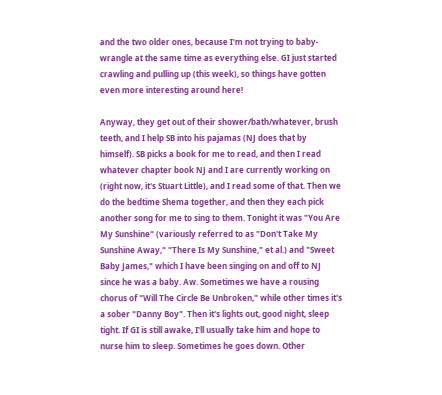and the two older ones, because I'm not trying to baby-wrangle at the same time as everything else. GI just started crawling and pulling up (this week), so things have gotten even more interesting around here!

Anyway, they get out of their shower/bath/whatever, brush teeth, and I help SB into his pajamas (NJ does that by himself). SB picks a book for me to read, and then I read whatever chapter book NJ and I are currently working on (right now, it's Stuart Little), and I read some of that. Then we do the bedtime Shema together, and then they each pick another song for me to sing to them. Tonight it was "You Are My Sunshine" (variously referred to as "Don't Take My Sunshine Away," "There Is My Sunshine," et al.) and "Sweet Baby James," which I have been singing on and off to NJ since he was a baby. Aw. Sometimes we have a rousing chorus of "Will The Circle Be Unbroken," while other times it's a sober "Danny Boy". Then it's lights out, good night, sleep tight. If GI is still awake, I'll usually take him and hope to nurse him to sleep. Sometimes he goes down. Other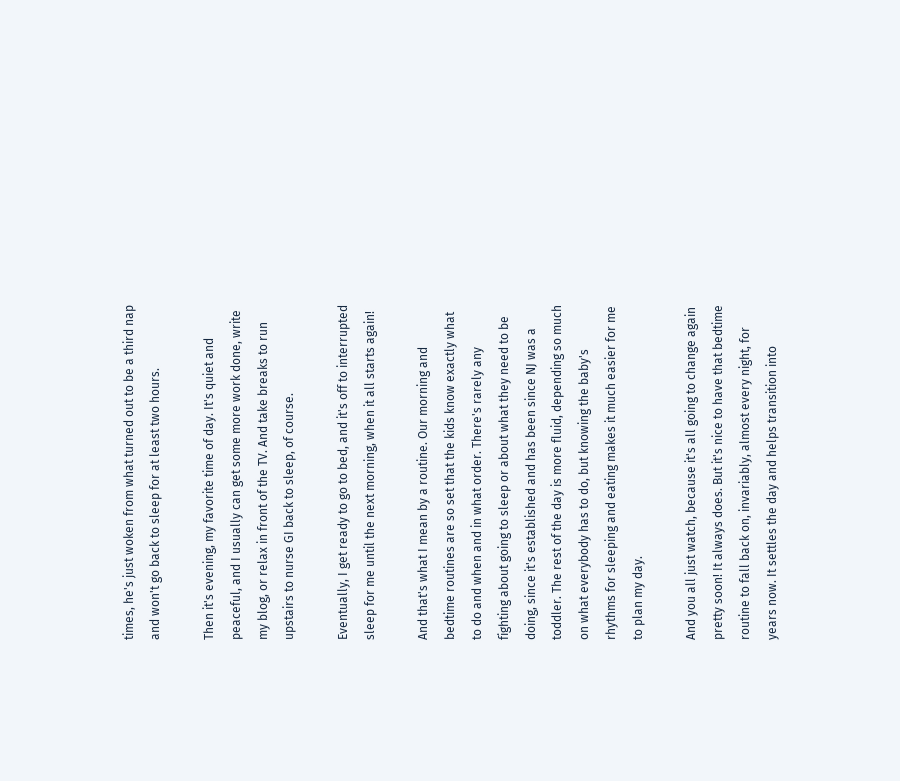times, he's just woken from what turned out to be a third nap and won't go back to sleep for at least two hours.

Then it's evening, my favorite time of day. It's quiet and peaceful, and I usually can get some more work done, write my blog, or relax in front of the TV. And take breaks to run upstairs to nurse GI back to sleep, of course.

Eventually, I get ready to go to bed, and it's off to interrupted sleep for me until the next morning, when it all starts again!

And that's what I mean by a routine. Our morning and bedtime routines are so set that the kids know exactly what to do and when and in what order. There's rarely any fighting about going to sleep or about what they need to be doing, since it's established and has been since NJ was a toddler. The rest of the day is more fluid, depending so much on what everybody has to do, but knowing the baby's rhythms for sleeping and eating makes it much easier for me to plan my day.

And you all just watch, because it's all going to change again pretty soon! It always does. But it's nice to have that bedtime routine to fall back on, invariably, almost every night, for years now. It settles the day and helps transition into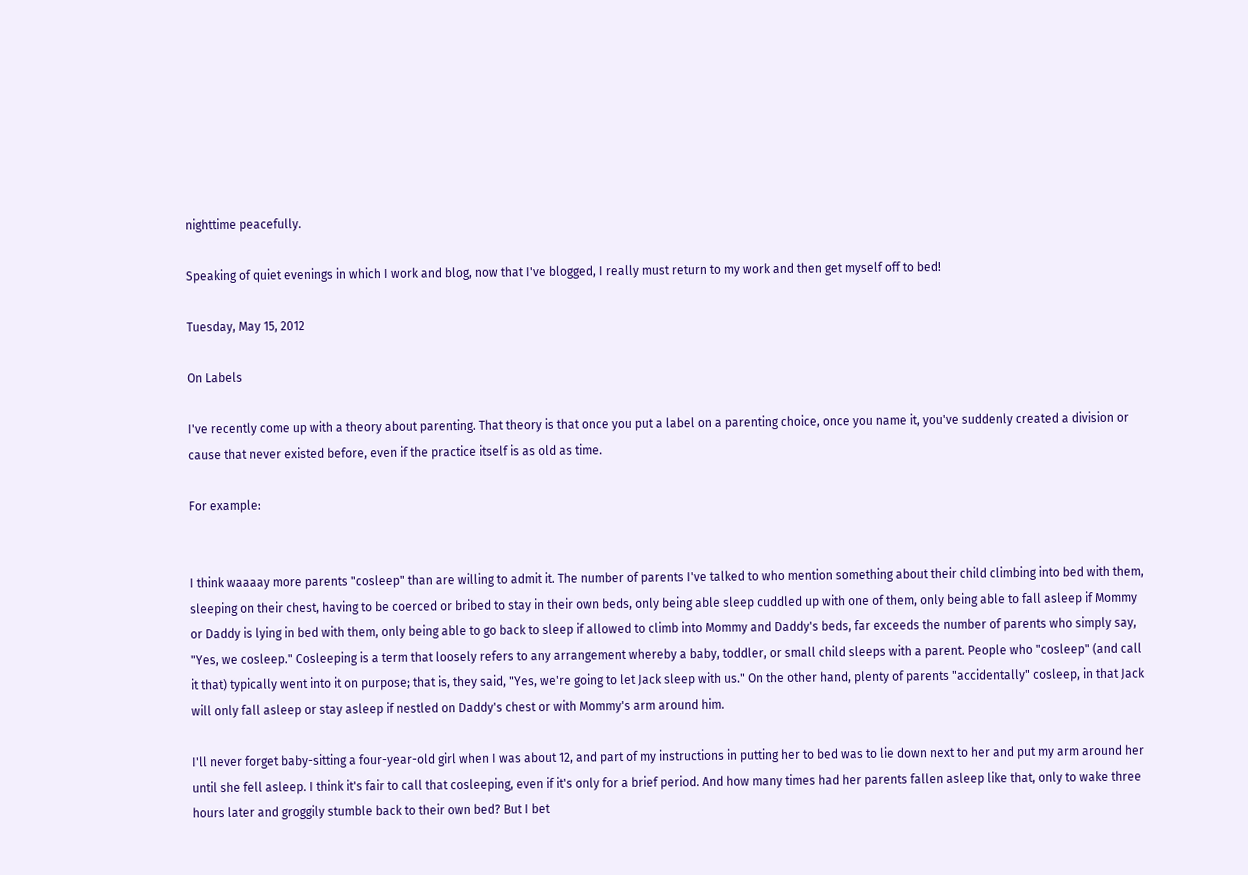nighttime peacefully.

Speaking of quiet evenings in which I work and blog, now that I've blogged, I really must return to my work and then get myself off to bed!

Tuesday, May 15, 2012

On Labels

I've recently come up with a theory about parenting. That theory is that once you put a label on a parenting choice, once you name it, you've suddenly created a division or cause that never existed before, even if the practice itself is as old as time.

For example:


I think waaaay more parents "cosleep" than are willing to admit it. The number of parents I've talked to who mention something about their child climbing into bed with them, sleeping on their chest, having to be coerced or bribed to stay in their own beds, only being able sleep cuddled up with one of them, only being able to fall asleep if Mommy or Daddy is lying in bed with them, only being able to go back to sleep if allowed to climb into Mommy and Daddy's beds, far exceeds the number of parents who simply say, "Yes, we cosleep." Cosleeping is a term that loosely refers to any arrangement whereby a baby, toddler, or small child sleeps with a parent. People who "cosleep" (and call it that) typically went into it on purpose; that is, they said, "Yes, we're going to let Jack sleep with us." On the other hand, plenty of parents "accidentally" cosleep, in that Jack will only fall asleep or stay asleep if nestled on Daddy's chest or with Mommy's arm around him.

I'll never forget baby-sitting a four-year-old girl when I was about 12, and part of my instructions in putting her to bed was to lie down next to her and put my arm around her until she fell asleep. I think it's fair to call that cosleeping, even if it's only for a brief period. And how many times had her parents fallen asleep like that, only to wake three hours later and groggily stumble back to their own bed? But I bet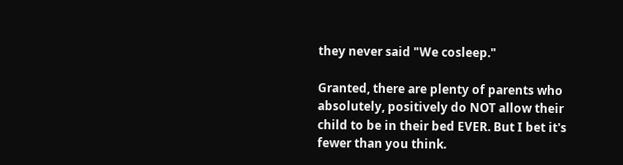they never said "We cosleep."

Granted, there are plenty of parents who absolutely, positively do NOT allow their child to be in their bed EVER. But I bet it's fewer than you think.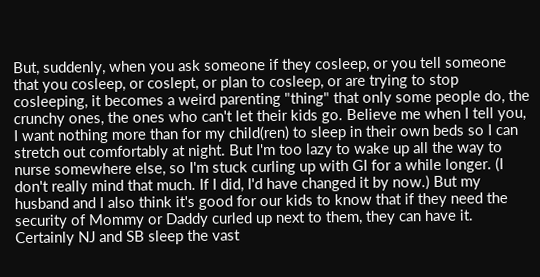But, suddenly, when you ask someone if they cosleep, or you tell someone that you cosleep, or coslept, or plan to cosleep, or are trying to stop cosleeping, it becomes a weird parenting "thing" that only some people do, the crunchy ones, the ones who can't let their kids go. Believe me when I tell you, I want nothing more than for my child(ren) to sleep in their own beds so I can stretch out comfortably at night. But I'm too lazy to wake up all the way to nurse somewhere else, so I'm stuck curling up with GI for a while longer. (I don't really mind that much. If I did, I'd have changed it by now.) But my husband and I also think it's good for our kids to know that if they need the security of Mommy or Daddy curled up next to them, they can have it. Certainly NJ and SB sleep the vast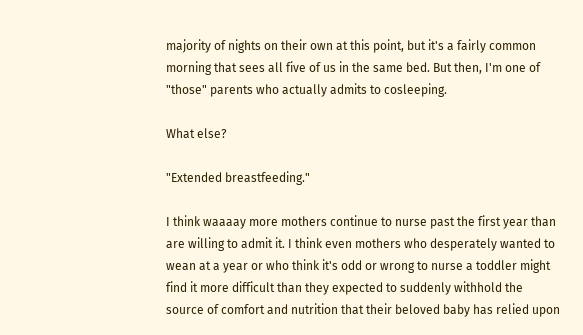majority of nights on their own at this point, but it's a fairly common morning that sees all five of us in the same bed. But then, I'm one of "those" parents who actually admits to cosleeping.

What else?

"Extended breastfeeding."

I think waaaay more mothers continue to nurse past the first year than are willing to admit it. I think even mothers who desperately wanted to wean at a year or who think it's odd or wrong to nurse a toddler might find it more difficult than they expected to suddenly withhold the source of comfort and nutrition that their beloved baby has relied upon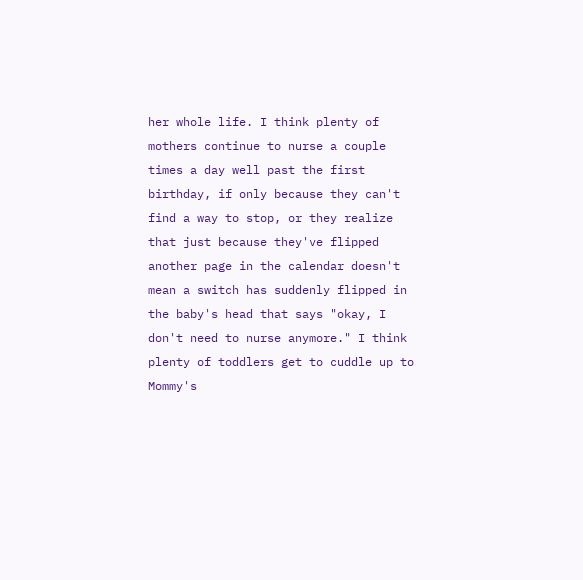her whole life. I think plenty of mothers continue to nurse a couple times a day well past the first birthday, if only because they can't find a way to stop, or they realize that just because they've flipped another page in the calendar doesn't mean a switch has suddenly flipped in the baby's head that says "okay, I don't need to nurse anymore." I think plenty of toddlers get to cuddle up to Mommy's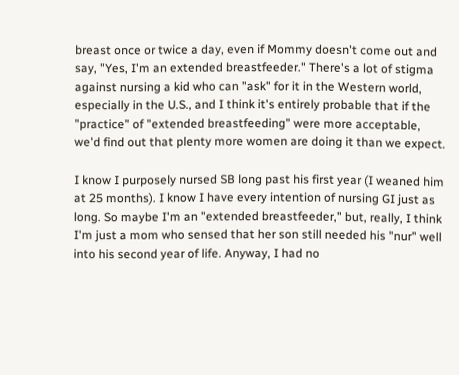breast once or twice a day, even if Mommy doesn't come out and say, "Yes, I'm an extended breastfeeder." There's a lot of stigma against nursing a kid who can "ask" for it in the Western world, especially in the U.S., and I think it's entirely probable that if the "practice" of "extended breastfeeding" were more acceptable, we'd find out that plenty more women are doing it than we expect.

I know I purposely nursed SB long past his first year (I weaned him at 25 months). I know I have every intention of nursing GI just as long. So maybe I'm an "extended breastfeeder," but, really, I think I'm just a mom who sensed that her son still needed his "nur" well into his second year of life. Anyway, I had no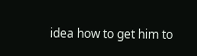idea how to get him to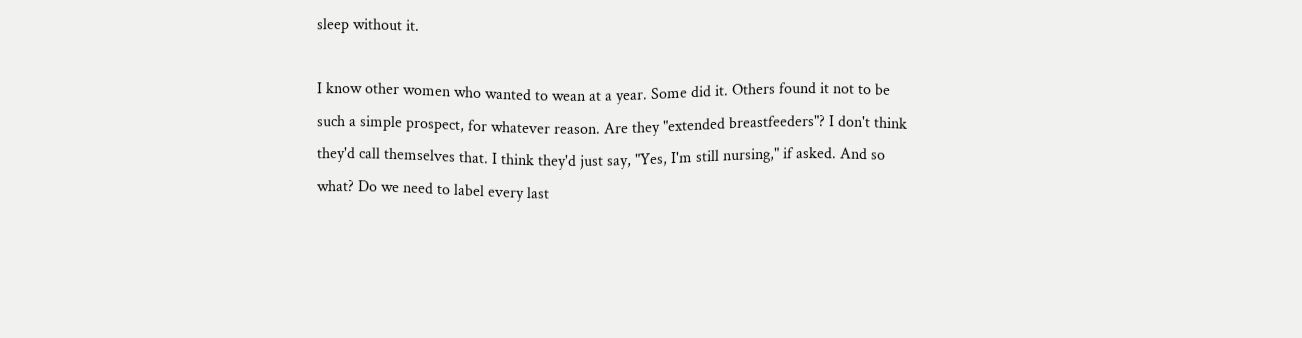sleep without it.

I know other women who wanted to wean at a year. Some did it. Others found it not to be such a simple prospect, for whatever reason. Are they "extended breastfeeders"? I don't think they'd call themselves that. I think they'd just say, "Yes, I'm still nursing," if asked. And so what? Do we need to label every last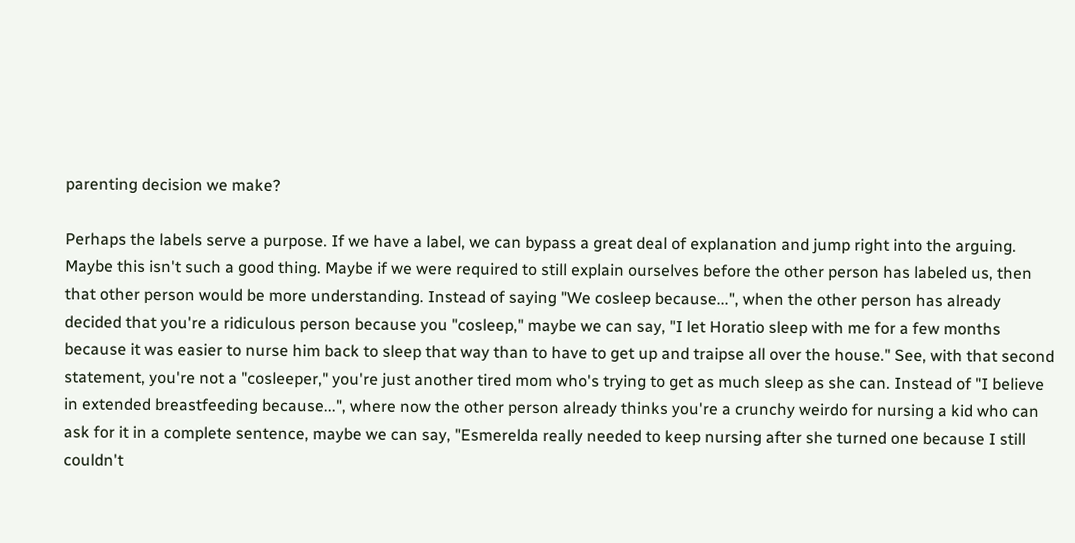parenting decision we make?

Perhaps the labels serve a purpose. If we have a label, we can bypass a great deal of explanation and jump right into the arguing. Maybe this isn't such a good thing. Maybe if we were required to still explain ourselves before the other person has labeled us, then that other person would be more understanding. Instead of saying "We cosleep because...", when the other person has already decided that you're a ridiculous person because you "cosleep," maybe we can say, "I let Horatio sleep with me for a few months because it was easier to nurse him back to sleep that way than to have to get up and traipse all over the house." See, with that second statement, you're not a "cosleeper," you're just another tired mom who's trying to get as much sleep as she can. Instead of "I believe in extended breastfeeding because...", where now the other person already thinks you're a crunchy weirdo for nursing a kid who can ask for it in a complete sentence, maybe we can say, "Esmerelda really needed to keep nursing after she turned one because I still couldn't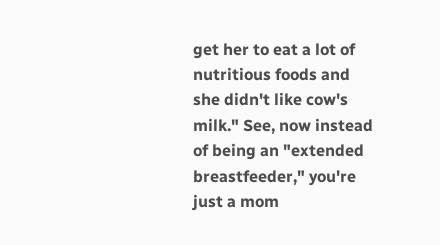get her to eat a lot of nutritious foods and she didn't like cow's milk." See, now instead of being an "extended breastfeeder," you're just a mom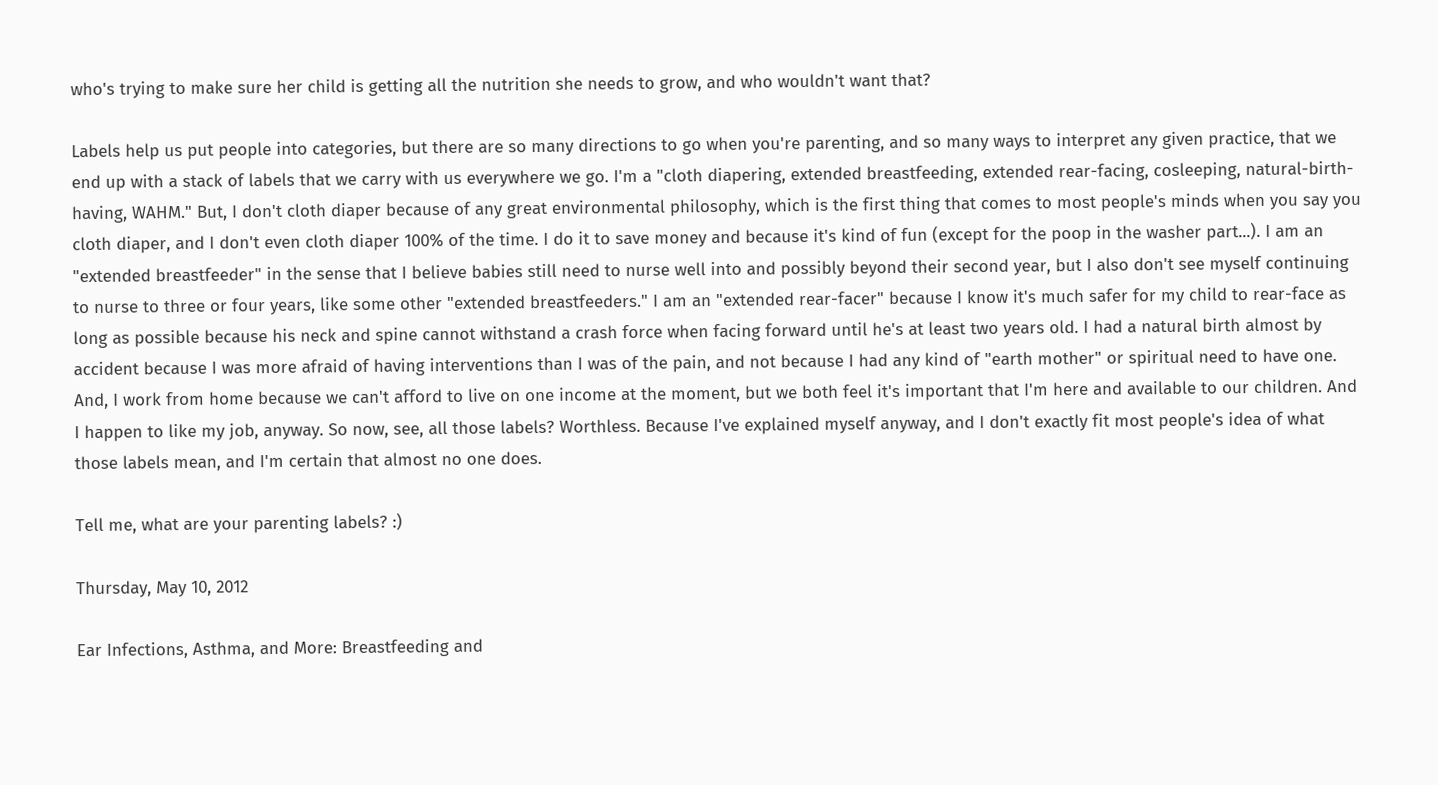who's trying to make sure her child is getting all the nutrition she needs to grow, and who wouldn't want that?

Labels help us put people into categories, but there are so many directions to go when you're parenting, and so many ways to interpret any given practice, that we end up with a stack of labels that we carry with us everywhere we go. I'm a "cloth diapering, extended breastfeeding, extended rear-facing, cosleeping, natural-birth-having, WAHM." But, I don't cloth diaper because of any great environmental philosophy, which is the first thing that comes to most people's minds when you say you cloth diaper, and I don't even cloth diaper 100% of the time. I do it to save money and because it's kind of fun (except for the poop in the washer part...). I am an "extended breastfeeder" in the sense that I believe babies still need to nurse well into and possibly beyond their second year, but I also don't see myself continuing to nurse to three or four years, like some other "extended breastfeeders." I am an "extended rear-facer" because I know it's much safer for my child to rear-face as long as possible because his neck and spine cannot withstand a crash force when facing forward until he's at least two years old. I had a natural birth almost by accident because I was more afraid of having interventions than I was of the pain, and not because I had any kind of "earth mother" or spiritual need to have one. And, I work from home because we can't afford to live on one income at the moment, but we both feel it's important that I'm here and available to our children. And I happen to like my job, anyway. So now, see, all those labels? Worthless. Because I've explained myself anyway, and I don't exactly fit most people's idea of what those labels mean, and I'm certain that almost no one does.

Tell me, what are your parenting labels? :)

Thursday, May 10, 2012

Ear Infections, Asthma, and More: Breastfeeding and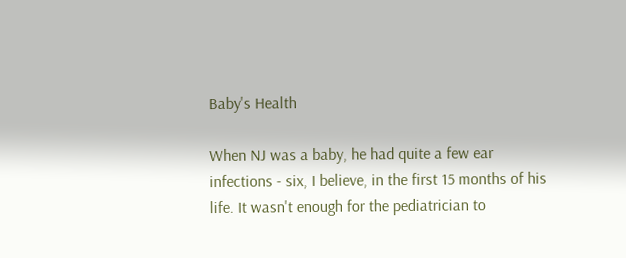Baby's Health

When NJ was a baby, he had quite a few ear infections - six, I believe, in the first 15 months of his life. It wasn't enough for the pediatrician to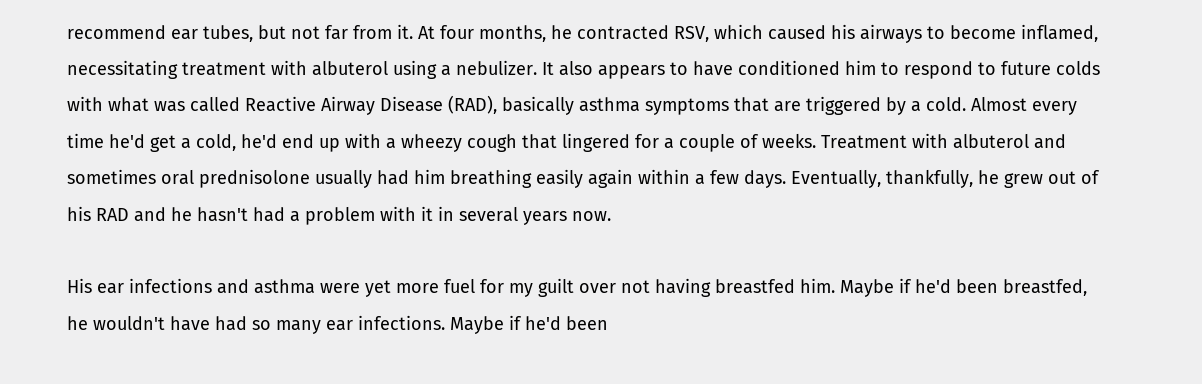recommend ear tubes, but not far from it. At four months, he contracted RSV, which caused his airways to become inflamed, necessitating treatment with albuterol using a nebulizer. It also appears to have conditioned him to respond to future colds with what was called Reactive Airway Disease (RAD), basically asthma symptoms that are triggered by a cold. Almost every time he'd get a cold, he'd end up with a wheezy cough that lingered for a couple of weeks. Treatment with albuterol and sometimes oral prednisolone usually had him breathing easily again within a few days. Eventually, thankfully, he grew out of his RAD and he hasn't had a problem with it in several years now.

His ear infections and asthma were yet more fuel for my guilt over not having breastfed him. Maybe if he'd been breastfed, he wouldn't have had so many ear infections. Maybe if he'd been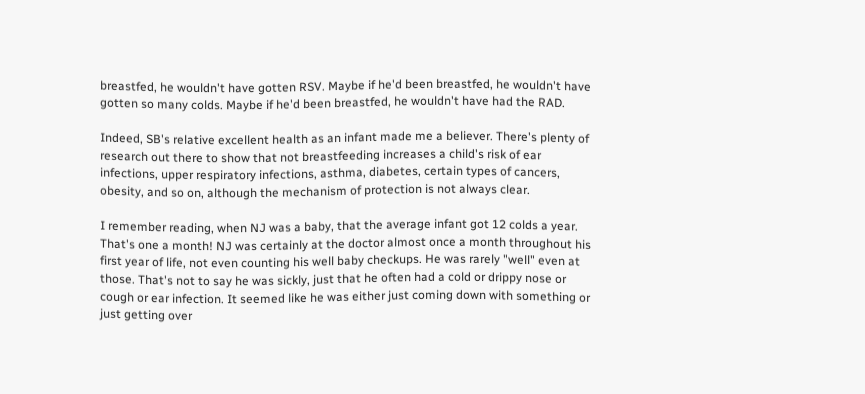breastfed, he wouldn't have gotten RSV. Maybe if he'd been breastfed, he wouldn't have gotten so many colds. Maybe if he'd been breastfed, he wouldn't have had the RAD.

Indeed, SB's relative excellent health as an infant made me a believer. There's plenty of research out there to show that not breastfeeding increases a child's risk of ear infections, upper respiratory infections, asthma, diabetes, certain types of cancers, obesity, and so on, although the mechanism of protection is not always clear.

I remember reading, when NJ was a baby, that the average infant got 12 colds a year. That's one a month! NJ was certainly at the doctor almost once a month throughout his first year of life, not even counting his well baby checkups. He was rarely "well" even at those. That's not to say he was sickly, just that he often had a cold or drippy nose or cough or ear infection. It seemed like he was either just coming down with something or just getting over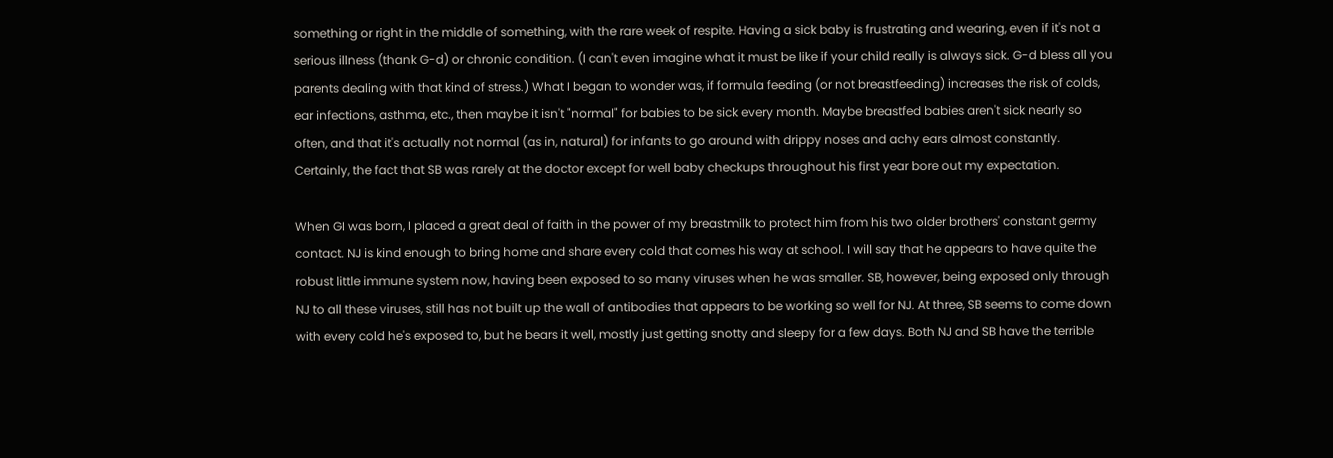something or right in the middle of something, with the rare week of respite. Having a sick baby is frustrating and wearing, even if it's not a serious illness (thank G-d) or chronic condition. (I can't even imagine what it must be like if your child really is always sick. G-d bless all you parents dealing with that kind of stress.) What I began to wonder was, if formula feeding (or not breastfeeding) increases the risk of colds, ear infections, asthma, etc., then maybe it isn't "normal" for babies to be sick every month. Maybe breastfed babies aren't sick nearly so often, and that it's actually not normal (as in, natural) for infants to go around with drippy noses and achy ears almost constantly. Certainly, the fact that SB was rarely at the doctor except for well baby checkups throughout his first year bore out my expectation.

When GI was born, I placed a great deal of faith in the power of my breastmilk to protect him from his two older brothers' constant germy contact. NJ is kind enough to bring home and share every cold that comes his way at school. I will say that he appears to have quite the robust little immune system now, having been exposed to so many viruses when he was smaller. SB, however, being exposed only through NJ to all these viruses, still has not built up the wall of antibodies that appears to be working so well for NJ. At three, SB seems to come down with every cold he's exposed to, but he bears it well, mostly just getting snotty and sleepy for a few days. Both NJ and SB have the terrible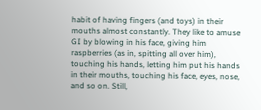habit of having fingers (and toys) in their mouths almost constantly. They like to amuse GI by blowing in his face, giving him raspberries (as in, spitting all over him), touching his hands, letting him put his hands in their mouths, touching his face, eyes, nose, and so on. Still,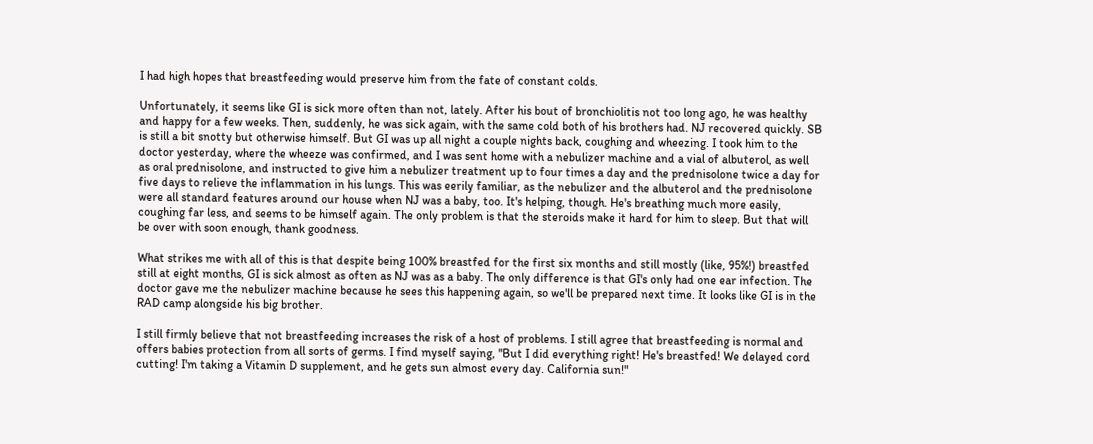I had high hopes that breastfeeding would preserve him from the fate of constant colds.

Unfortunately, it seems like GI is sick more often than not, lately. After his bout of bronchiolitis not too long ago, he was healthy and happy for a few weeks. Then, suddenly, he was sick again, with the same cold both of his brothers had. NJ recovered quickly. SB is still a bit snotty but otherwise himself. But GI was up all night a couple nights back, coughing and wheezing. I took him to the doctor yesterday, where the wheeze was confirmed, and I was sent home with a nebulizer machine and a vial of albuterol, as well as oral prednisolone, and instructed to give him a nebulizer treatment up to four times a day and the prednisolone twice a day for five days to relieve the inflammation in his lungs. This was eerily familiar, as the nebulizer and the albuterol and the prednisolone were all standard features around our house when NJ was a baby, too. It's helping, though. He's breathing much more easily, coughing far less, and seems to be himself again. The only problem is that the steroids make it hard for him to sleep. But that will be over with soon enough, thank goodness.

What strikes me with all of this is that despite being 100% breastfed for the first six months and still mostly (like, 95%!) breastfed still at eight months, GI is sick almost as often as NJ was as a baby. The only difference is that GI's only had one ear infection. The doctor gave me the nebulizer machine because he sees this happening again, so we'll be prepared next time. It looks like GI is in the RAD camp alongside his big brother.

I still firmly believe that not breastfeeding increases the risk of a host of problems. I still agree that breastfeeding is normal and offers babies protection from all sorts of germs. I find myself saying, "But I did everything right! He's breastfed! We delayed cord cutting! I'm taking a Vitamin D supplement, and he gets sun almost every day. California sun!"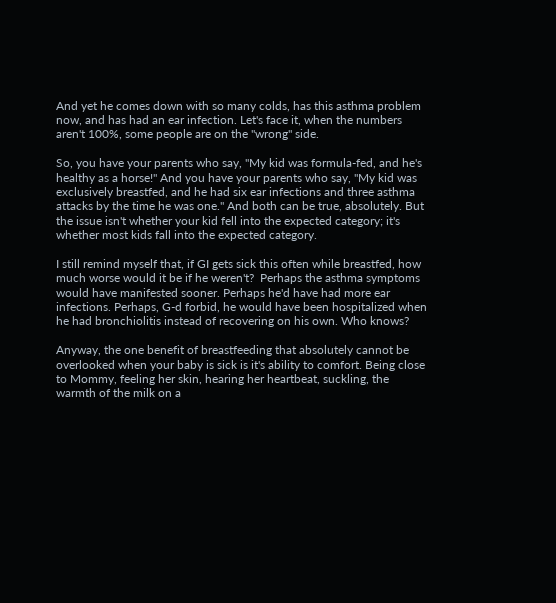And yet he comes down with so many colds, has this asthma problem now, and has had an ear infection. Let's face it, when the numbers aren't 100%, some people are on the "wrong" side.

So, you have your parents who say, "My kid was formula-fed, and he's healthy as a horse!" And you have your parents who say, "My kid was exclusively breastfed, and he had six ear infections and three asthma attacks by the time he was one." And both can be true, absolutely. But the issue isn't whether your kid fell into the expected category; it's whether most kids fall into the expected category.

I still remind myself that, if GI gets sick this often while breastfed, how much worse would it be if he weren't?  Perhaps the asthma symptoms would have manifested sooner. Perhaps he'd have had more ear infections. Perhaps, G-d forbid, he would have been hospitalized when he had bronchiolitis instead of recovering on his own. Who knows?

Anyway, the one benefit of breastfeeding that absolutely cannot be overlooked when your baby is sick is it's ability to comfort. Being close to Mommy, feeling her skin, hearing her heartbeat, suckling, the warmth of the milk on a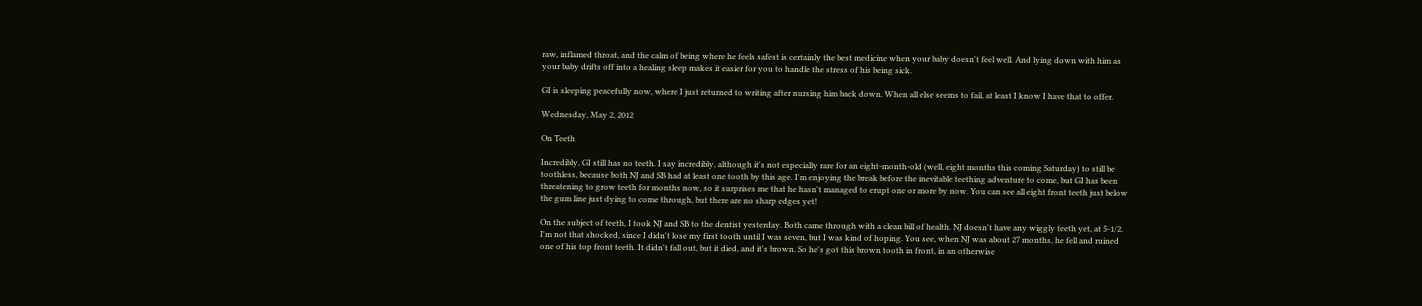raw, inflamed throat, and the calm of being where he feels safest is certainly the best medicine when your baby doesn't feel well. And lying down with him as your baby drifts off into a healing sleep makes it easier for you to handle the stress of his being sick.

GI is sleeping peacefully now, where I just returned to writing after nursing him back down. When all else seems to fail, at least I know I have that to offer.

Wednesday, May 2, 2012

On Teeth

Incredibly, GI still has no teeth. I say incredibly, although it's not especially rare for an eight-month-old (well, eight months this coming Saturday) to still be toothless, because both NJ and SB had at least one tooth by this age. I'm enjoying the break before the inevitable teething adventure to come, but GI has been threatening to grow teeth for months now, so it surprises me that he hasn't managed to erupt one or more by now. You can see all eight front teeth just below the gum line just dying to come through, but there are no sharp edges yet!

On the subject of teeth, I took NJ and SB to the dentist yesterday. Both came through with a clean bill of health. NJ doesn't have any wiggly teeth yet, at 5-1/2. I'm not that shocked, since I didn't lose my first tooth until I was seven, but I was kind of hoping. You see, when NJ was about 27 months, he fell and ruined one of his top front teeth. It didn't fall out, but it died, and it's brown. So he's got this brown tooth in front, in an otherwise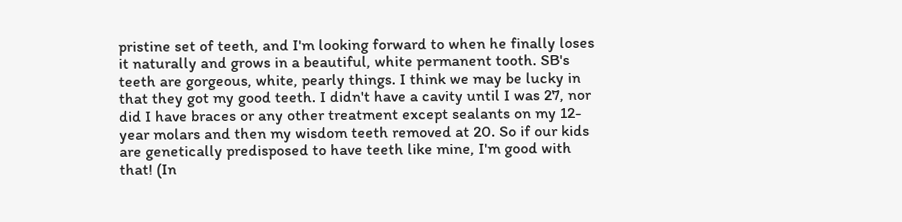pristine set of teeth, and I'm looking forward to when he finally loses it naturally and grows in a beautiful, white permanent tooth. SB's teeth are gorgeous, white, pearly things. I think we may be lucky in that they got my good teeth. I didn't have a cavity until I was 27, nor did I have braces or any other treatment except sealants on my 12-year molars and then my wisdom teeth removed at 20. So if our kids are genetically predisposed to have teeth like mine, I'm good with that! (In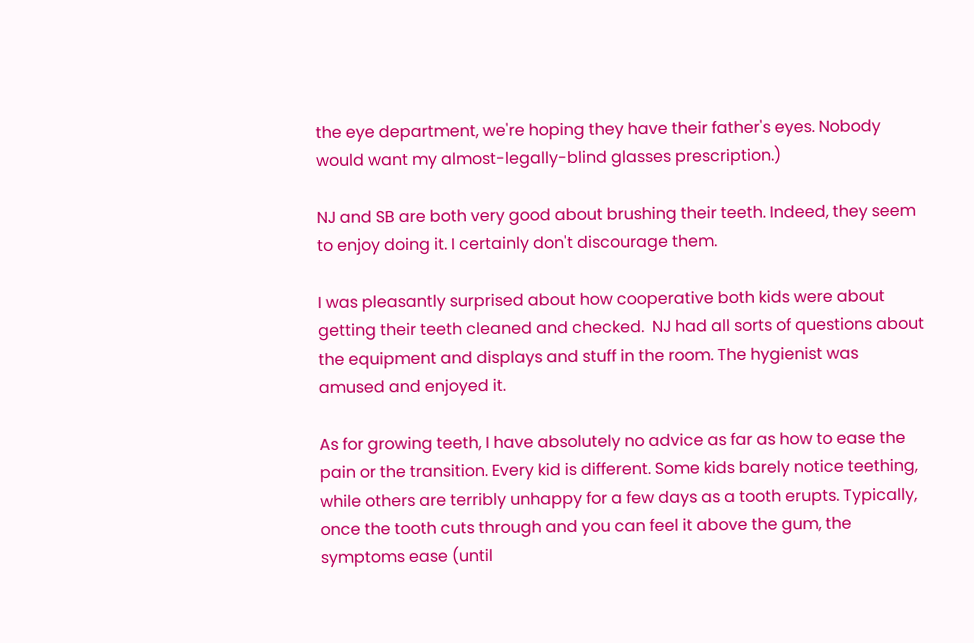the eye department, we're hoping they have their father's eyes. Nobody would want my almost-legally-blind glasses prescription.)

NJ and SB are both very good about brushing their teeth. Indeed, they seem to enjoy doing it. I certainly don't discourage them.

I was pleasantly surprised about how cooperative both kids were about getting their teeth cleaned and checked.  NJ had all sorts of questions about the equipment and displays and stuff in the room. The hygienist was amused and enjoyed it.

As for growing teeth, I have absolutely no advice as far as how to ease the pain or the transition. Every kid is different. Some kids barely notice teething, while others are terribly unhappy for a few days as a tooth erupts. Typically, once the tooth cuts through and you can feel it above the gum, the symptoms ease (until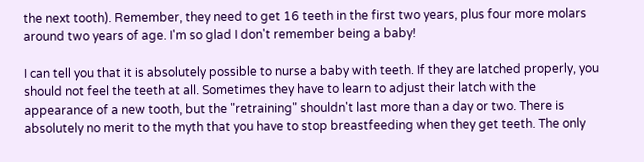the next tooth). Remember, they need to get 16 teeth in the first two years, plus four more molars around two years of age. I'm so glad I don't remember being a baby!

I can tell you that it is absolutely possible to nurse a baby with teeth. If they are latched properly, you should not feel the teeth at all. Sometimes they have to learn to adjust their latch with the appearance of a new tooth, but the "retraining" shouldn't last more than a day or two. There is absolutely no merit to the myth that you have to stop breastfeeding when they get teeth. The only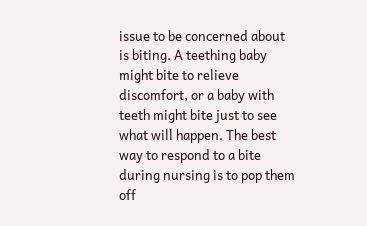issue to be concerned about is biting. A teething baby might bite to relieve discomfort, or a baby with teeth might bite just to see what will happen. The best way to respond to a bite during nursing is to pop them off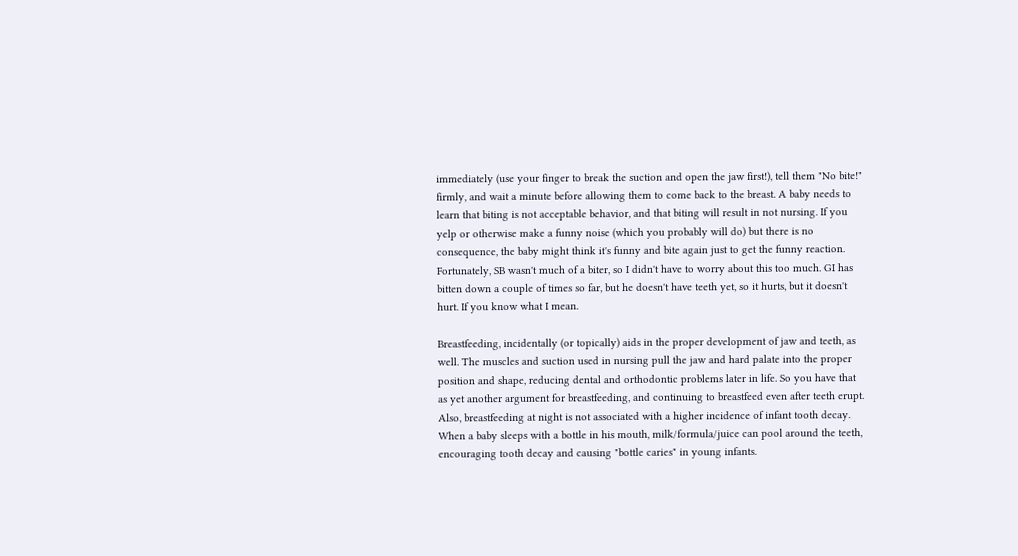immediately (use your finger to break the suction and open the jaw first!), tell them "No bite!" firmly, and wait a minute before allowing them to come back to the breast. A baby needs to learn that biting is not acceptable behavior, and that biting will result in not nursing. If you yelp or otherwise make a funny noise (which you probably will do) but there is no consequence, the baby might think it's funny and bite again just to get the funny reaction. Fortunately, SB wasn't much of a biter, so I didn't have to worry about this too much. GI has bitten down a couple of times so far, but he doesn't have teeth yet, so it hurts, but it doesn't hurt. If you know what I mean.

Breastfeeding, incidentally (or topically) aids in the proper development of jaw and teeth, as well. The muscles and suction used in nursing pull the jaw and hard palate into the proper position and shape, reducing dental and orthodontic problems later in life. So you have that as yet another argument for breastfeeding, and continuing to breastfeed even after teeth erupt. Also, breastfeeding at night is not associated with a higher incidence of infant tooth decay. When a baby sleeps with a bottle in his mouth, milk/formula/juice can pool around the teeth, encouraging tooth decay and causing "bottle caries" in young infants.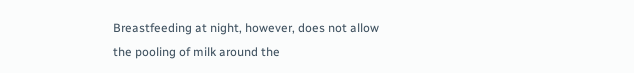Breastfeeding at night, however, does not allow the pooling of milk around the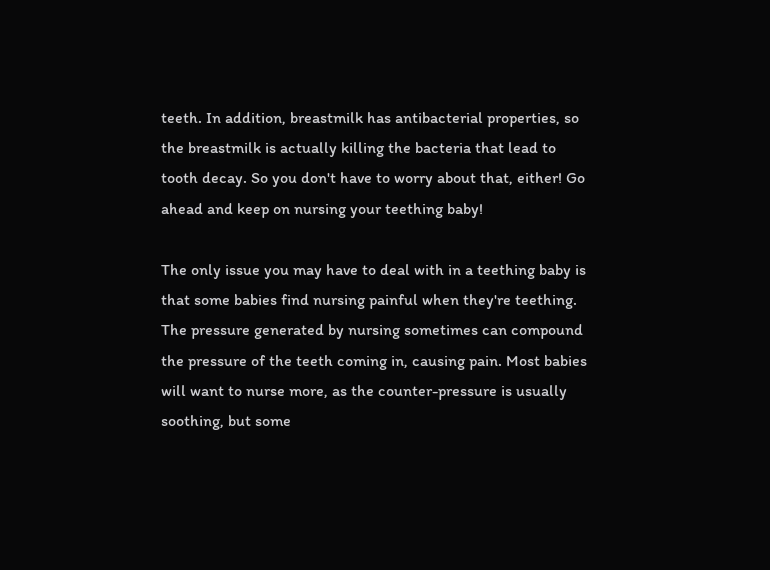teeth. In addition, breastmilk has antibacterial properties, so the breastmilk is actually killing the bacteria that lead to tooth decay. So you don't have to worry about that, either! Go ahead and keep on nursing your teething baby!

The only issue you may have to deal with in a teething baby is that some babies find nursing painful when they're teething. The pressure generated by nursing sometimes can compound the pressure of the teeth coming in, causing pain. Most babies will want to nurse more, as the counter-pressure is usually soothing, but some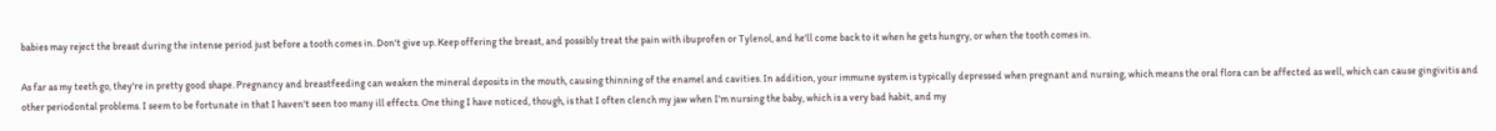babies may reject the breast during the intense period just before a tooth comes in. Don't give up. Keep offering the breast, and possibly treat the pain with ibuprofen or Tylenol, and he'll come back to it when he gets hungry, or when the tooth comes in.

As far as my teeth go, they're in pretty good shape. Pregnancy and breastfeeding can weaken the mineral deposits in the mouth, causing thinning of the enamel and cavities. In addition, your immune system is typically depressed when pregnant and nursing, which means the oral flora can be affected as well, which can cause gingivitis and other periodontal problems. I seem to be fortunate in that I haven't seen too many ill effects. One thing I have noticed, though, is that I often clench my jaw when I'm nursing the baby, which is a very bad habit, and my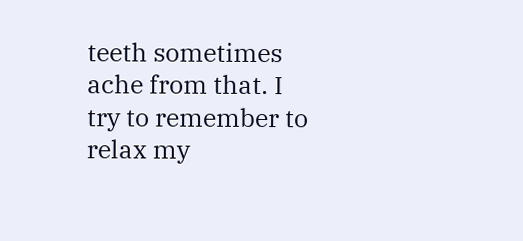teeth sometimes ache from that. I try to remember to relax my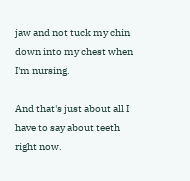jaw and not tuck my chin down into my chest when I'm nursing.

And that's just about all I have to say about teeth right now.